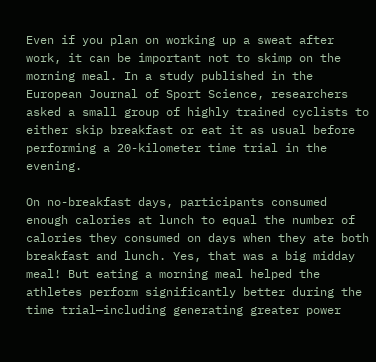Even if you plan on working up a sweat after work, it can be important not to skimp on the morning meal. In a study published in the European Journal of Sport Science, researchers asked a small group of highly trained cyclists to either skip breakfast or eat it as usual before performing a 20-kilometer time trial in the evening.

On no-breakfast days, participants consumed enough calories at lunch to equal the number of calories they consumed on days when they ate both breakfast and lunch. Yes, that was a big midday meal! But eating a morning meal helped the athletes perform significantly better during the time trial—including generating greater power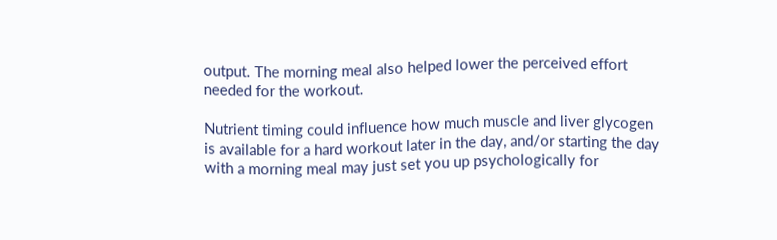output. The morning meal also helped lower the perceived effort needed for the workout.

Nutrient timing could influence how much muscle and liver glycogen is available for a hard workout later in the day, and/or starting the day with a morning meal may just set you up psychologically for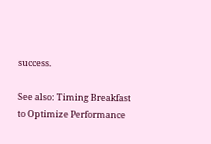success.

See also: Timing Breakfast to Optimize Performance